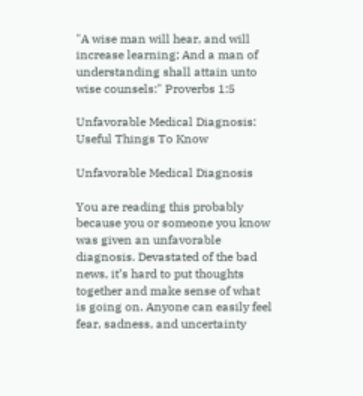"A wise man will hear, and will increase learning; And a man of understanding shall attain unto wise counsels:" Proverbs 1:5

Unfavorable Medical Diagnosis: Useful Things To Know

Unfavorable Medical Diagnosis

You are reading this probably because you or someone you know was given an unfavorable diagnosis. Devastated of the bad news, it’s hard to put thoughts together and make sense of what is going on. Anyone can easily feel fear, sadness, and uncertainty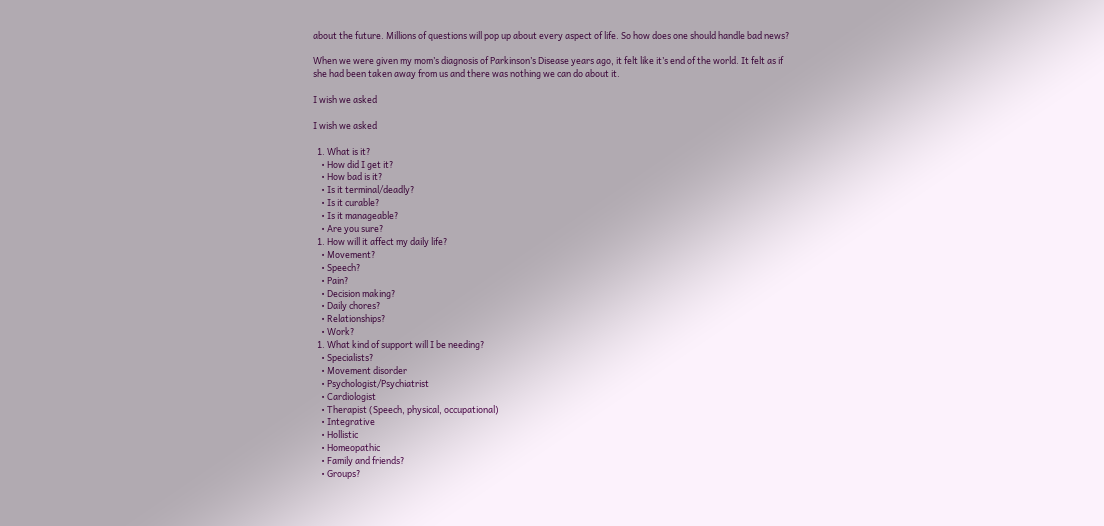about the future. Millions of questions will pop up about every aspect of life. So how does one should handle bad news?

When we were given my mom’s diagnosis of Parkinson’s Disease years ago, it felt like it’s end of the world. It felt as if she had been taken away from us and there was nothing we can do about it.

I wish we asked

I wish we asked

  1. What is it?
    • How did I get it?
    • How bad is it?
    • Is it terminal/deadly?
    • Is it curable?
    • Is it manageable?
    • Are you sure?
  1. How will it affect my daily life?
    • Movement?
    • Speech?
    • Pain?
    • Decision making?
    • Daily chores?
    • Relationships?
    • Work?
  1. What kind of support will I be needing?
    • Specialists?
    • Movement disorder
    • Psychologist/Psychiatrist
    • Cardiologist
    • Therapist (Speech, physical, occupational)
    • Integrative
    • Hollistic
    • Homeopathic
    • Family and friends?
    • Groups?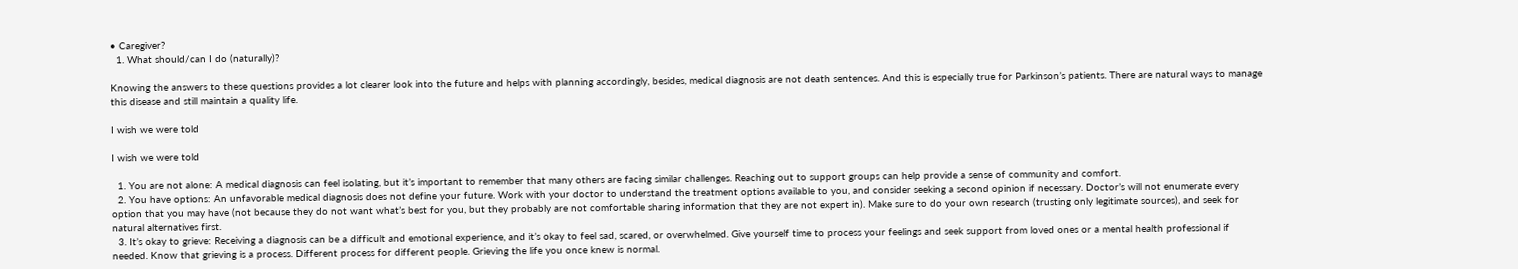• Caregiver?
  1. What should/can I do (naturally)?

Knowing the answers to these questions provides a lot clearer look into the future and helps with planning accordingly, besides, medical diagnosis are not death sentences. And this is especially true for Parkinson’s patients. There are natural ways to manage this disease and still maintain a quality life.

I wish we were told

I wish we were told

  1. You are not alone: A medical diagnosis can feel isolating, but it’s important to remember that many others are facing similar challenges. Reaching out to support groups can help provide a sense of community and comfort.
  2. You have options: An unfavorable medical diagnosis does not define your future. Work with your doctor to understand the treatment options available to you, and consider seeking a second opinion if necessary. Doctor’s will not enumerate every option that you may have (not because they do not want what’s best for you, but they probably are not comfortable sharing information that they are not expert in). Make sure to do your own research (trusting only legitimate sources), and seek for natural alternatives first.
  3. It’s okay to grieve: Receiving a diagnosis can be a difficult and emotional experience, and it’s okay to feel sad, scared, or overwhelmed. Give yourself time to process your feelings and seek support from loved ones or a mental health professional if needed. Know that grieving is a process. Different process for different people. Grieving the life you once knew is normal.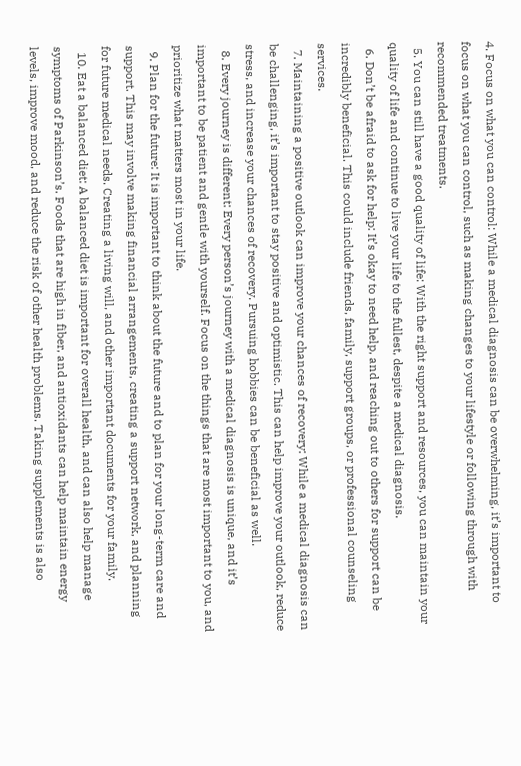4. Focus on what you can control: While a medical diagnosis can be overwhelming, it’s important to focus on what you can control, such as making changes to your lifestyle or following through with recommended treatments.
  5. You can still have a good quality of life: With the right support and resources, you can maintain your quality of life and continue to live your life to the fullest, despite a medical diagnosis.
  6. Don’t be afraid to ask for help: It’s okay to need help, and reaching out to others for support can be incredibly beneficial. This could include friends, family, support groups, or professional counseling services.
  7. Maintaining a positive outlook can improve your chances of recovery: While a medical diagnosis can be challenging, it’s important to stay positive and optimistic. This can help improve your outlook, reduce stress, and increase your chances of recovery. Pursuing hobbies can be beneficial as well.
  8. Every journey is different: Every person’s journey with a medical diagnosis is unique, and it’s important to be patient and gentle with yourself. Focus on the things that are most important to you, and prioritize what matters most in your life.
  9. Plan for the future: It is important to think about the future and to plan for your long-term care and support. This may involve making financial arrangements, creating a support network, and planning for future medical needs. Creating a living will, and other important documents for your family.
  10. Eat a balanced diet: A balanced diet is important for overall health, and can also help manage symptoms of Parkinson’s. Foods that are high in fiber, and antioxidants can help maintain energy levels, improve mood, and reduce the risk of other health problems. Taking supplements is also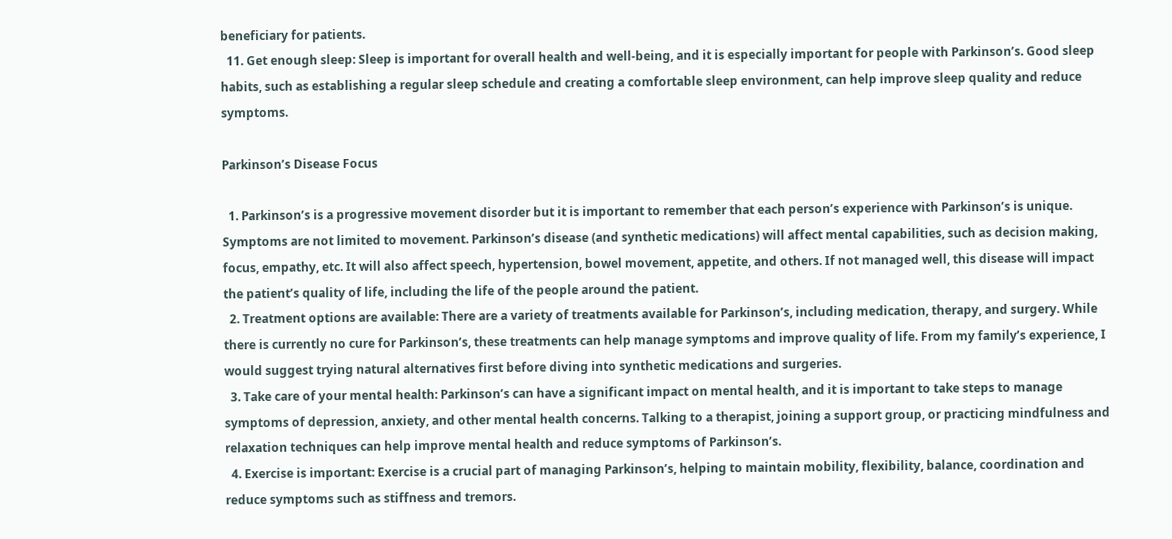beneficiary for patients.
  11. Get enough sleep: Sleep is important for overall health and well-being, and it is especially important for people with Parkinson’s. Good sleep habits, such as establishing a regular sleep schedule and creating a comfortable sleep environment, can help improve sleep quality and reduce symptoms.

Parkinson’s Disease Focus

  1. Parkinson’s is a progressive movement disorder but it is important to remember that each person’s experience with Parkinson’s is unique. Symptoms are not limited to movement. Parkinson’s disease (and synthetic medications) will affect mental capabilities, such as decision making, focus, empathy, etc. It will also affect speech, hypertension, bowel movement, appetite, and others. If not managed well, this disease will impact the patient’s quality of life, including the life of the people around the patient.
  2. Treatment options are available: There are a variety of treatments available for Parkinson’s, including medication, therapy, and surgery. While there is currently no cure for Parkinson’s, these treatments can help manage symptoms and improve quality of life. From my family’s experience, I would suggest trying natural alternatives first before diving into synthetic medications and surgeries.
  3. Take care of your mental health: Parkinson’s can have a significant impact on mental health, and it is important to take steps to manage symptoms of depression, anxiety, and other mental health concerns. Talking to a therapist, joining a support group, or practicing mindfulness and relaxation techniques can help improve mental health and reduce symptoms of Parkinson’s.
  4. Exercise is important: Exercise is a crucial part of managing Parkinson’s, helping to maintain mobility, flexibility, balance, coordination and reduce symptoms such as stiffness and tremors.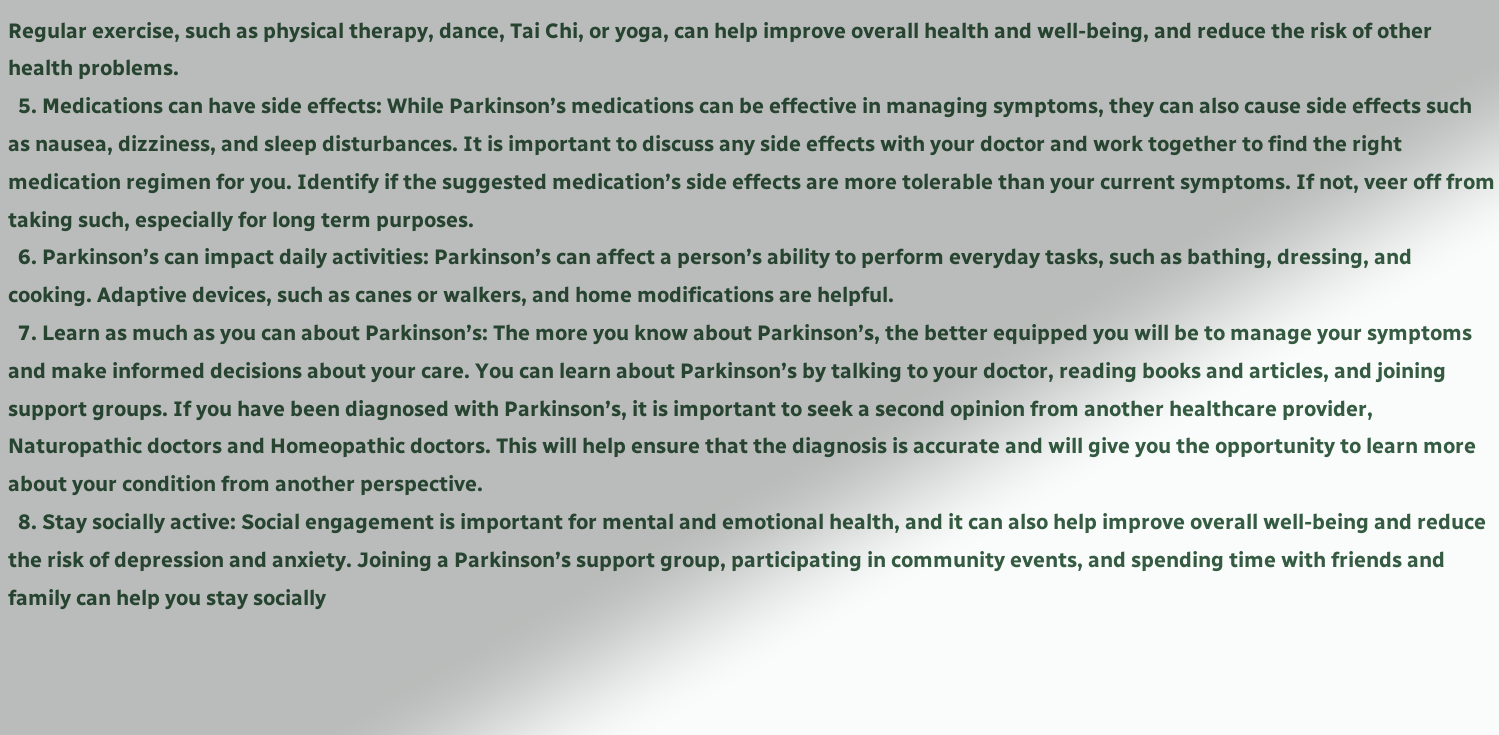Regular exercise, such as physical therapy, dance, Tai Chi, or yoga, can help improve overall health and well-being, and reduce the risk of other health problems.
  5. Medications can have side effects: While Parkinson’s medications can be effective in managing symptoms, they can also cause side effects such as nausea, dizziness, and sleep disturbances. It is important to discuss any side effects with your doctor and work together to find the right medication regimen for you. Identify if the suggested medication’s side effects are more tolerable than your current symptoms. If not, veer off from taking such, especially for long term purposes.
  6. Parkinson’s can impact daily activities: Parkinson’s can affect a person’s ability to perform everyday tasks, such as bathing, dressing, and cooking. Adaptive devices, such as canes or walkers, and home modifications are helpful.
  7. Learn as much as you can about Parkinson’s: The more you know about Parkinson’s, the better equipped you will be to manage your symptoms and make informed decisions about your care. You can learn about Parkinson’s by talking to your doctor, reading books and articles, and joining support groups. If you have been diagnosed with Parkinson’s, it is important to seek a second opinion from another healthcare provider, Naturopathic doctors and Homeopathic doctors. This will help ensure that the diagnosis is accurate and will give you the opportunity to learn more about your condition from another perspective.
  8. Stay socially active: Social engagement is important for mental and emotional health, and it can also help improve overall well-being and reduce the risk of depression and anxiety. Joining a Parkinson’s support group, participating in community events, and spending time with friends and family can help you stay socially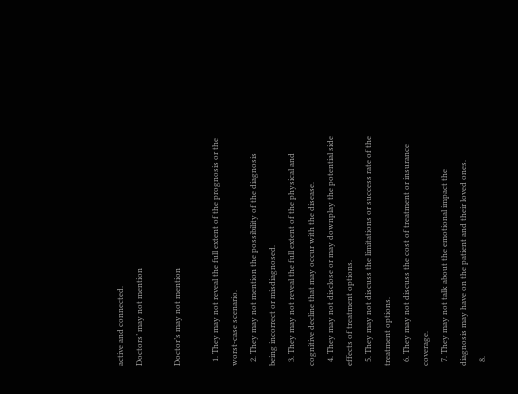active and connected.
Doctors’ may not mention

Doctor’s may not mention

  1. They may not reveal the full extent of the prognosis or the worst-case scenario.
  2. They may not mention the possibility of the diagnosis being incorrect or misdiagnosed.
  3. They may not reveal the full extent of the physical and cognitive decline that may occur with the disease.
  4. They may not disclose or may downplay the potential side effects of treatment options.
  5. They may not discuss the limitations or success rate of the treatment options.
  6. They may not discuss the cost of treatment or insurance coverage.
  7. They may not talk about the emotional impact the diagnosis may have on the patient and their loved ones.
  8.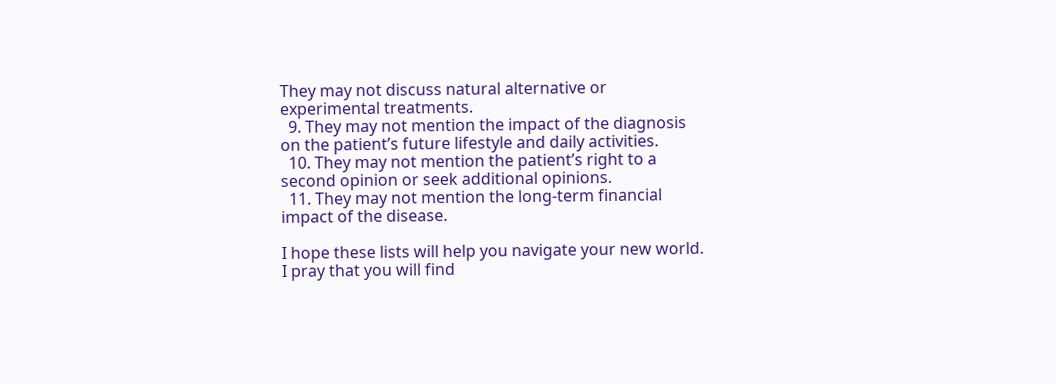They may not discuss natural alternative or experimental treatments.
  9. They may not mention the impact of the diagnosis on the patient’s future lifestyle and daily activities.
  10. They may not mention the patient’s right to a second opinion or seek additional opinions.
  11. They may not mention the long-term financial impact of the disease.

I hope these lists will help you navigate your new world. I pray that you will find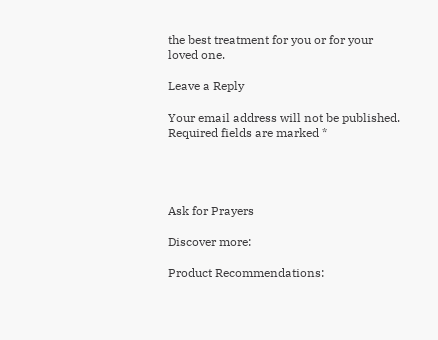the best treatment for you or for your loved one.

Leave a Reply

Your email address will not be published. Required fields are marked *




Ask for Prayers

Discover more:

Product Recommendations: